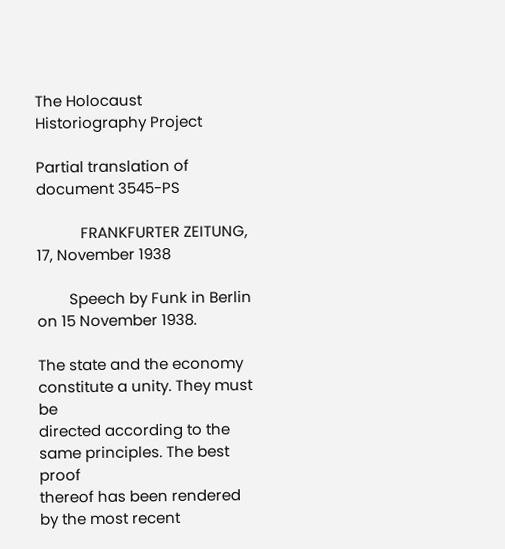The Holocaust Historiography Project

Partial translation of document 3545-PS

           FRANKFURTER ZEITUNG, 17, November 1938

        Speech by Funk in Berlin on 15 November 1938.

The state and the economy constitute a unity. They must be
directed according to the same principles. The best proof
thereof has been rendered by the most recent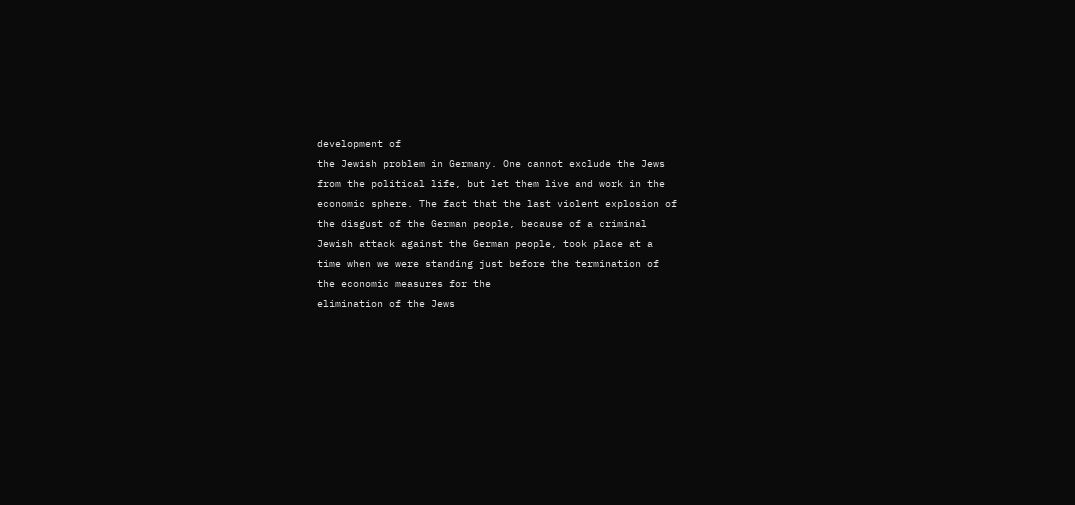development of
the Jewish problem in Germany. One cannot exclude the Jews
from the political life, but let them live and work in the
economic sphere. The fact that the last violent explosion of
the disgust of the German people, because of a criminal
Jewish attack against the German people, took place at a
time when we were standing just before the termination of
the economic measures for the
elimination of the Jews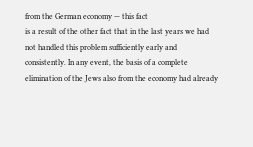from the German economy — this fact
is a result of the other fact that in the last years we had
not handled this problem sufficiently early and
consistently. In any event, the basis of a complete
elimination of the Jews also from the economy had already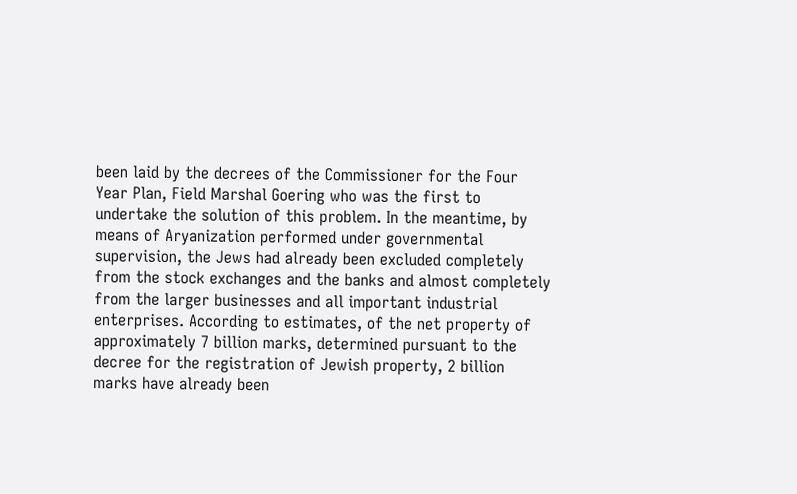been laid by the decrees of the Commissioner for the Four
Year Plan, Field Marshal Goering who was the first to
undertake the solution of this problem. In the meantime, by
means of Aryanization performed under governmental
supervision, the Jews had already been excluded completely
from the stock exchanges and the banks and almost completely
from the larger businesses and all important industrial
enterprises. According to estimates, of the net property of
approximately 7 billion marks, determined pursuant to the
decree for the registration of Jewish property, 2 billion
marks have already been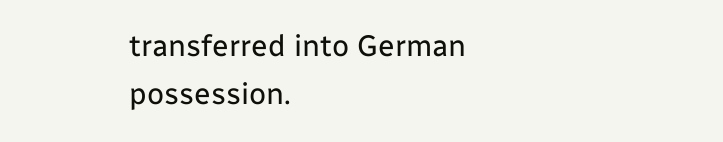transferred into German possession.